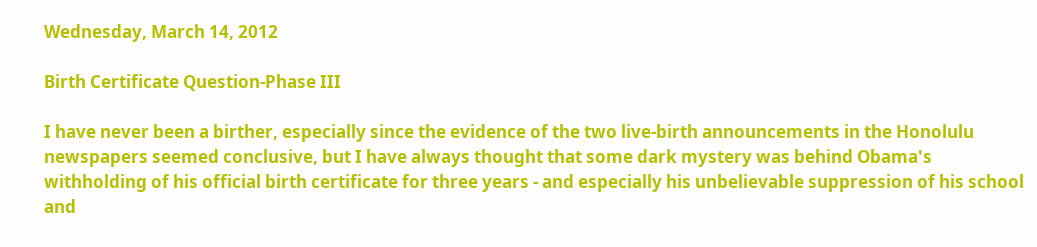Wednesday, March 14, 2012

Birth Certificate Question-Phase III

I have never been a birther, especially since the evidence of the two live-birth announcements in the Honolulu newspapers seemed conclusive, but I have always thought that some dark mystery was behind Obama's withholding of his official birth certificate for three years - and especially his unbelievable suppression of his school and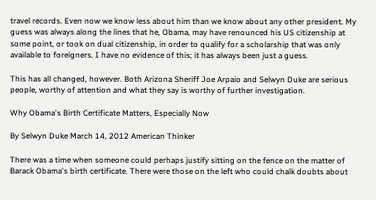travel records. Even now we know less about him than we know about any other president. My guess was always along the lines that he, Obama, may have renounced his US citizenship at some point, or took on dual citizenship, in order to qualify for a scholarship that was only available to foreigners. I have no evidence of this; it has always been just a guess.

This has all changed, however. Both Arizona Sheriff Joe Arpaio and Selwyn Duke are serious people, worthy of attention and what they say is worthy of further investigation.

Why Obama's Birth Certificate Matters, Especially Now

By Selwyn Duke March 14, 2012 American Thinker

There was a time when someone could perhaps justify sitting on the fence on the matter of Barack Obama's birth certificate. There were those on the left who could chalk doubts about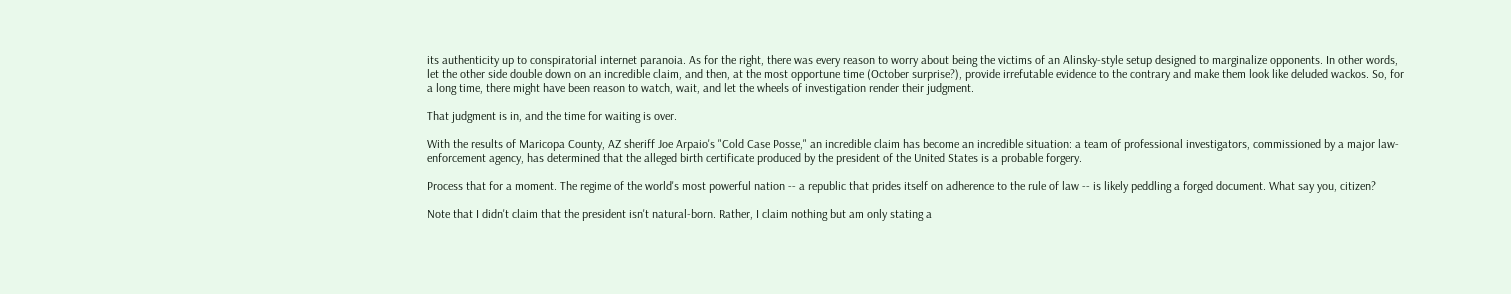its authenticity up to conspiratorial internet paranoia. As for the right, there was every reason to worry about being the victims of an Alinsky-style setup designed to marginalize opponents. In other words, let the other side double down on an incredible claim, and then, at the most opportune time (October surprise?), provide irrefutable evidence to the contrary and make them look like deluded wackos. So, for a long time, there might have been reason to watch, wait, and let the wheels of investigation render their judgment.

That judgment is in, and the time for waiting is over.

With the results of Maricopa County, AZ sheriff Joe Arpaio's "Cold Case Posse," an incredible claim has become an incredible situation: a team of professional investigators, commissioned by a major law-enforcement agency, has determined that the alleged birth certificate produced by the president of the United States is a probable forgery.

Process that for a moment. The regime of the world's most powerful nation -- a republic that prides itself on adherence to the rule of law -- is likely peddling a forged document. What say you, citizen?

Note that I didn't claim that the president isn't natural-born. Rather, I claim nothing but am only stating a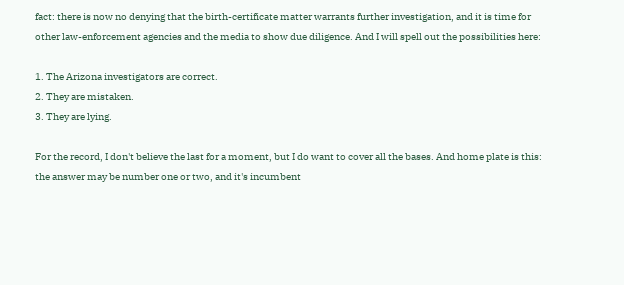fact: there is now no denying that the birth-certificate matter warrants further investigation, and it is time for other law-enforcement agencies and the media to show due diligence. And I will spell out the possibilities here:

1. The Arizona investigators are correct.
2. They are mistaken.
3. They are lying.

For the record, I don't believe the last for a moment, but I do want to cover all the bases. And home plate is this: the answer may be number one or two, and it's incumbent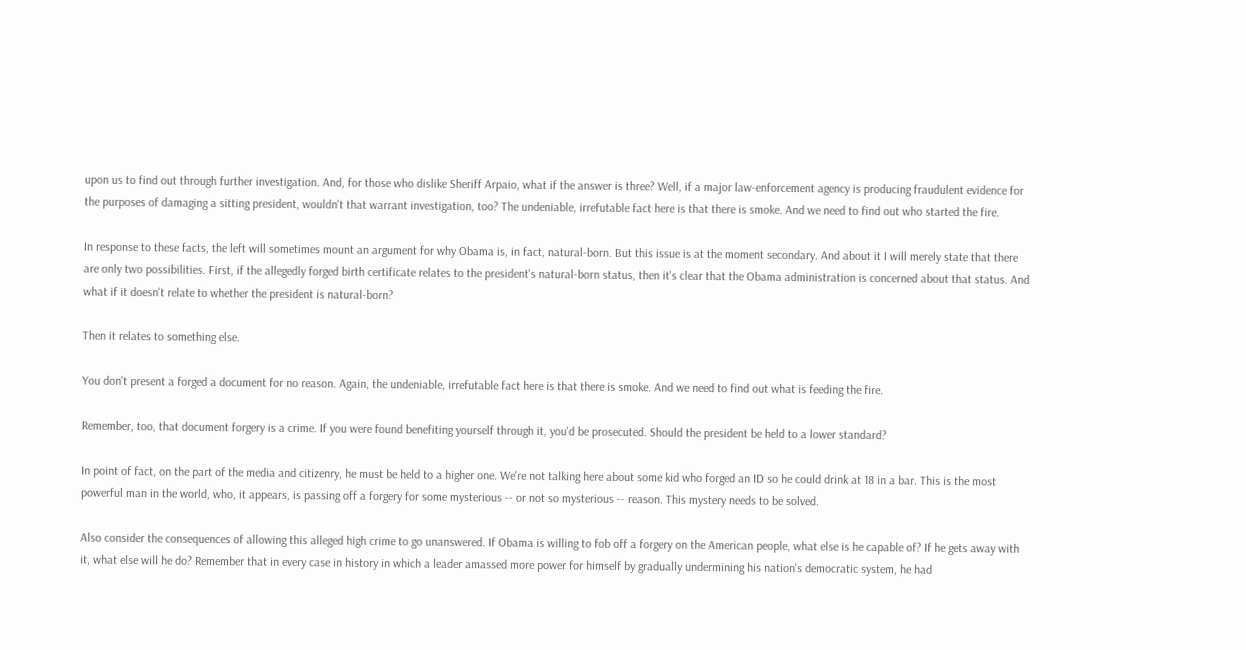upon us to find out through further investigation. And, for those who dislike Sheriff Arpaio, what if the answer is three? Well, if a major law-enforcement agency is producing fraudulent evidence for the purposes of damaging a sitting president, wouldn't that warrant investigation, too? The undeniable, irrefutable fact here is that there is smoke. And we need to find out who started the fire.

In response to these facts, the left will sometimes mount an argument for why Obama is, in fact, natural-born. But this issue is at the moment secondary. And about it I will merely state that there are only two possibilities. First, if the allegedly forged birth certificate relates to the president's natural-born status, then it's clear that the Obama administration is concerned about that status. And what if it doesn't relate to whether the president is natural-born?

Then it relates to something else.

You don't present a forged a document for no reason. Again, the undeniable, irrefutable fact here is that there is smoke. And we need to find out what is feeding the fire.

Remember, too, that document forgery is a crime. If you were found benefiting yourself through it, you'd be prosecuted. Should the president be held to a lower standard?

In point of fact, on the part of the media and citizenry, he must be held to a higher one. We're not talking here about some kid who forged an ID so he could drink at 18 in a bar. This is the most powerful man in the world, who, it appears, is passing off a forgery for some mysterious -- or not so mysterious -- reason. This mystery needs to be solved.

Also consider the consequences of allowing this alleged high crime to go unanswered. If Obama is willing to fob off a forgery on the American people, what else is he capable of? If he gets away with it, what else will he do? Remember that in every case in history in which a leader amassed more power for himself by gradually undermining his nation's democratic system, he had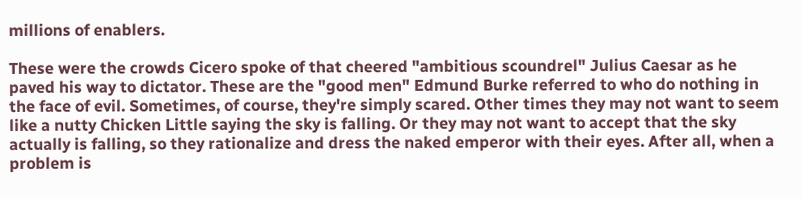millions of enablers.

These were the crowds Cicero spoke of that cheered "ambitious scoundrel" Julius Caesar as he paved his way to dictator. These are the "good men" Edmund Burke referred to who do nothing in the face of evil. Sometimes, of course, they're simply scared. Other times they may not want to seem like a nutty Chicken Little saying the sky is falling. Or they may not want to accept that the sky actually is falling, so they rationalize and dress the naked emperor with their eyes. After all, when a problem is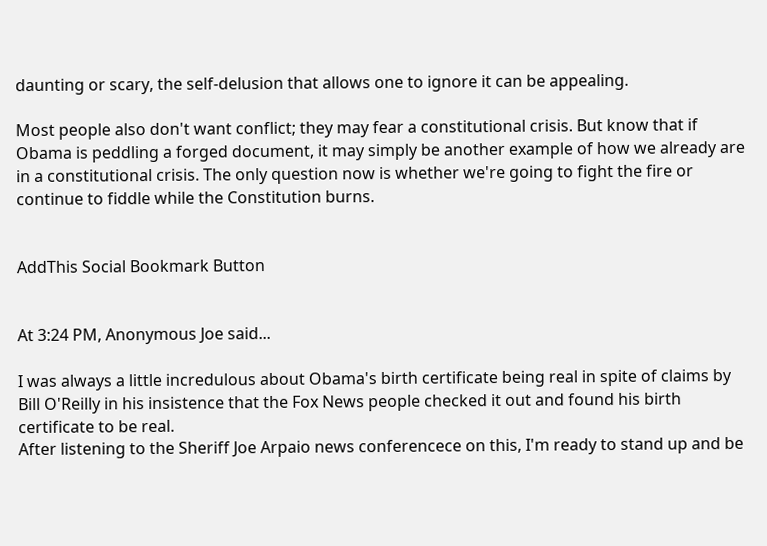daunting or scary, the self-delusion that allows one to ignore it can be appealing.

Most people also don't want conflict; they may fear a constitutional crisis. But know that if Obama is peddling a forged document, it may simply be another example of how we already are in a constitutional crisis. The only question now is whether we're going to fight the fire or continue to fiddle while the Constitution burns.


AddThis Social Bookmark Button


At 3:24 PM, Anonymous Joe said...

I was always a little incredulous about Obama's birth certificate being real in spite of claims by Bill O'Reilly in his insistence that the Fox News people checked it out and found his birth certificate to be real.
After listening to the Sheriff Joe Arpaio news conferencece on this, I'm ready to stand up and be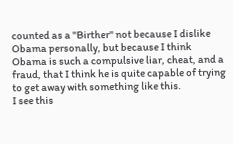counted as a "Birther" not because I dislike Obama personally, but because I think Obama is such a compulsive liar, cheat, and a fraud, that I think he is quite capable of trying to get away with something like this.
I see this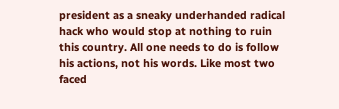president as a sneaky underhanded radical hack who would stop at nothing to ruin this country. All one needs to do is follow his actions, not his words. Like most two faced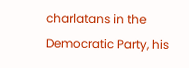charlatans in the Democratic Party, his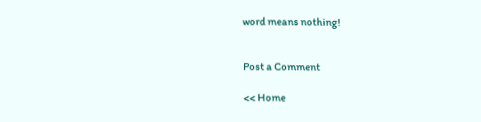word means nothing!


Post a Comment

<< Home